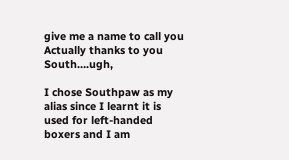give me a name to call you
Actually thanks to you South….ugh,

I chose Southpaw as my alias since I learnt it is used for left-handed boxers and I am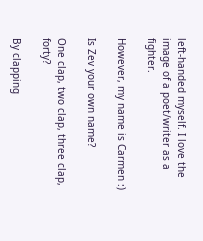left-handed myself. I love the image of a poet/writer as a fighter.

However, my name is Carmen :)

Is Zev your own name?

One clap, two clap, three clap, forty?

By clapping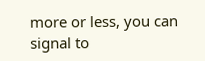more or less, you can signal to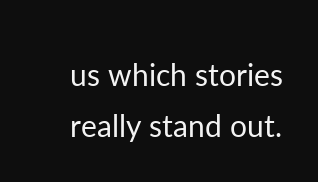us which stories really stand out.